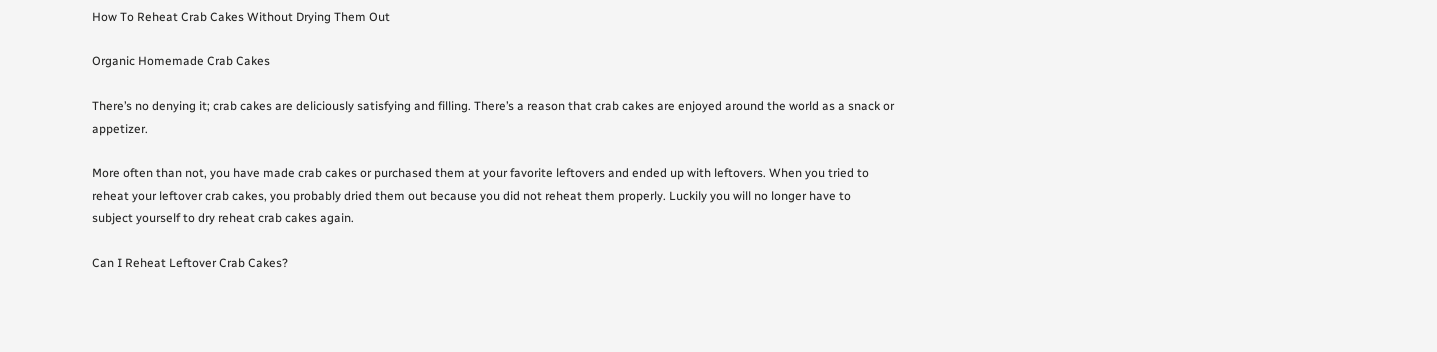How To Reheat Crab Cakes Without Drying Them Out

Organic Homemade Crab Cakes

There’s no denying it; crab cakes are deliciously satisfying and filling. There’s a reason that crab cakes are enjoyed around the world as a snack or appetizer.

More often than not, you have made crab cakes or purchased them at your favorite leftovers and ended up with leftovers. When you tried to reheat your leftover crab cakes, you probably dried them out because you did not reheat them properly. Luckily you will no longer have to subject yourself to dry reheat crab cakes again.

Can I Reheat Leftover Crab Cakes?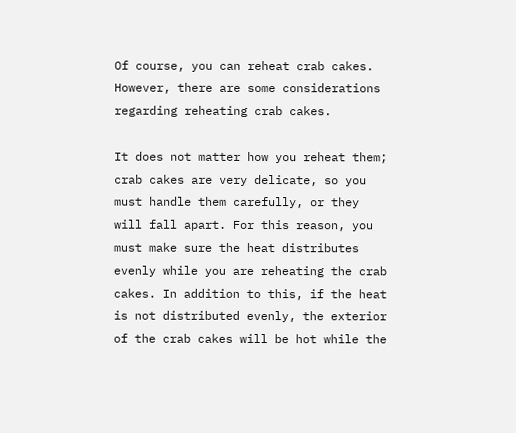Of course, you can reheat crab cakes. However, there are some considerations regarding reheating crab cakes.

It does not matter how you reheat them; crab cakes are very delicate, so you must handle them carefully, or they will fall apart. For this reason, you must make sure the heat distributes evenly while you are reheating the crab cakes. In addition to this, if the heat is not distributed evenly, the exterior of the crab cakes will be hot while the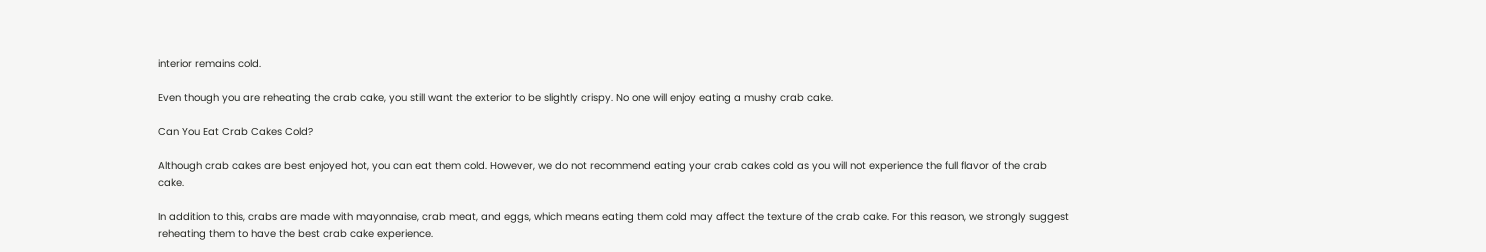interior remains cold.

Even though you are reheating the crab cake, you still want the exterior to be slightly crispy. No one will enjoy eating a mushy crab cake.

Can You Eat Crab Cakes Cold?

Although crab cakes are best enjoyed hot, you can eat them cold. However, we do not recommend eating your crab cakes cold as you will not experience the full flavor of the crab cake.

In addition to this, crabs are made with mayonnaise, crab meat, and eggs, which means eating them cold may affect the texture of the crab cake. For this reason, we strongly suggest reheating them to have the best crab cake experience.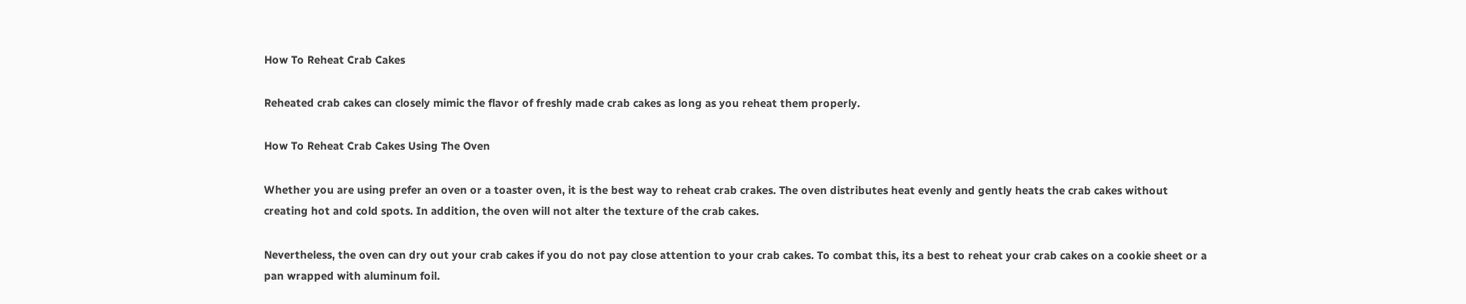How To Reheat Crab Cakes

Reheated crab cakes can closely mimic the flavor of freshly made crab cakes as long as you reheat them properly.

How To Reheat Crab Cakes Using The Oven

Whether you are using prefer an oven or a toaster oven, it is the best way to reheat crab crakes. The oven distributes heat evenly and gently heats the crab cakes without creating hot and cold spots. In addition, the oven will not alter the texture of the crab cakes.

Nevertheless, the oven can dry out your crab cakes if you do not pay close attention to your crab cakes. To combat this, its a best to reheat your crab cakes on a cookie sheet or a pan wrapped with aluminum foil.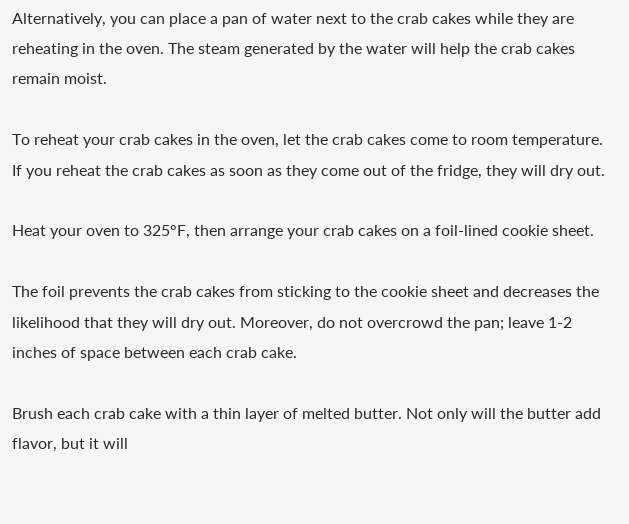Alternatively, you can place a pan of water next to the crab cakes while they are reheating in the oven. The steam generated by the water will help the crab cakes remain moist.

To reheat your crab cakes in the oven, let the crab cakes come to room temperature. If you reheat the crab cakes as soon as they come out of the fridge, they will dry out.

Heat your oven to 325°F, then arrange your crab cakes on a foil-lined cookie sheet.

The foil prevents the crab cakes from sticking to the cookie sheet and decreases the likelihood that they will dry out. Moreover, do not overcrowd the pan; leave 1-2 inches of space between each crab cake.

Brush each crab cake with a thin layer of melted butter. Not only will the butter add flavor, but it will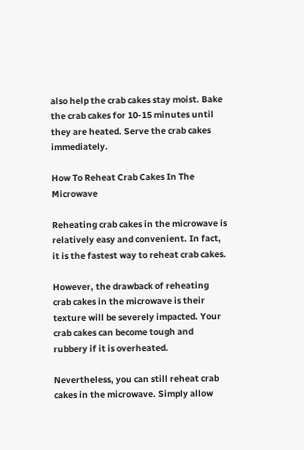also help the crab cakes stay moist. Bake the crab cakes for 10-15 minutes until they are heated. Serve the crab cakes immediately.

How To Reheat Crab Cakes In The Microwave

Reheating crab cakes in the microwave is relatively easy and convenient. In fact, it is the fastest way to reheat crab cakes.

However, the drawback of reheating crab cakes in the microwave is their texture will be severely impacted. Your crab cakes can become tough and rubbery if it is overheated.

Nevertheless, you can still reheat crab cakes in the microwave. Simply allow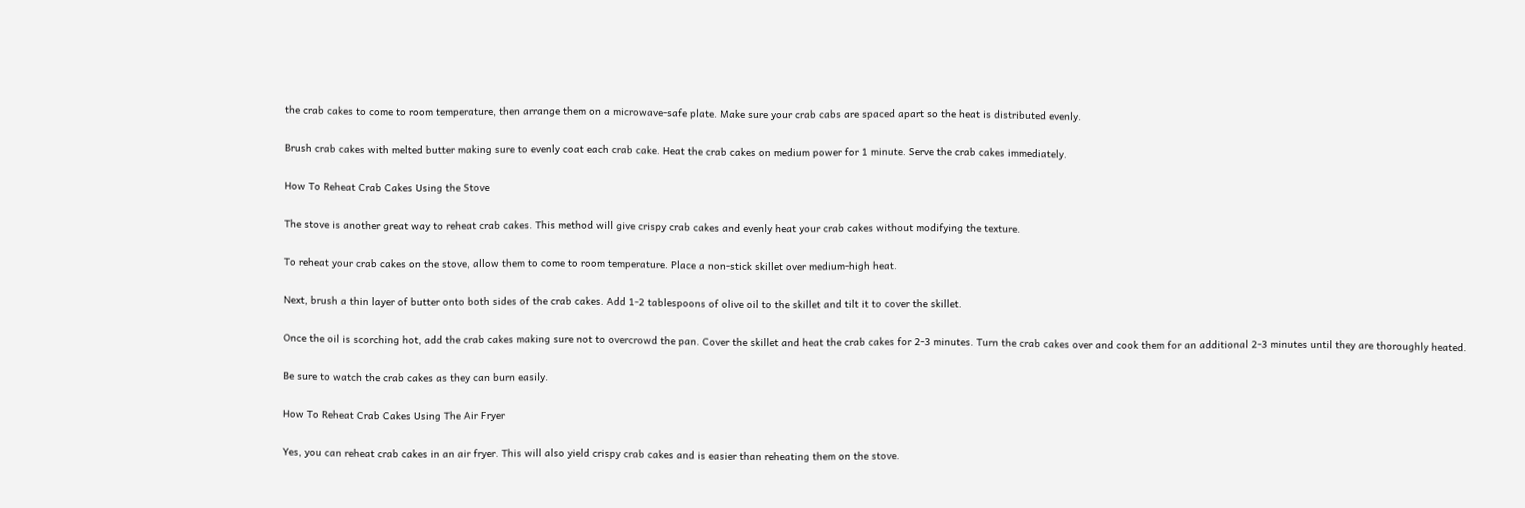the crab cakes to come to room temperature, then arrange them on a microwave-safe plate. Make sure your crab cabs are spaced apart so the heat is distributed evenly.

Brush crab cakes with melted butter making sure to evenly coat each crab cake. Heat the crab cakes on medium power for 1 minute. Serve the crab cakes immediately.

How To Reheat Crab Cakes Using the Stove

The stove is another great way to reheat crab cakes. This method will give crispy crab cakes and evenly heat your crab cakes without modifying the texture.

To reheat your crab cakes on the stove, allow them to come to room temperature. Place a non-stick skillet over medium-high heat.

Next, brush a thin layer of butter onto both sides of the crab cakes. Add 1-2 tablespoons of olive oil to the skillet and tilt it to cover the skillet.

Once the oil is scorching hot, add the crab cakes making sure not to overcrowd the pan. Cover the skillet and heat the crab cakes for 2-3 minutes. Turn the crab cakes over and cook them for an additional 2-3 minutes until they are thoroughly heated.

Be sure to watch the crab cakes as they can burn easily.

How To Reheat Crab Cakes Using The Air Fryer

Yes, you can reheat crab cakes in an air fryer. This will also yield crispy crab cakes and is easier than reheating them on the stove.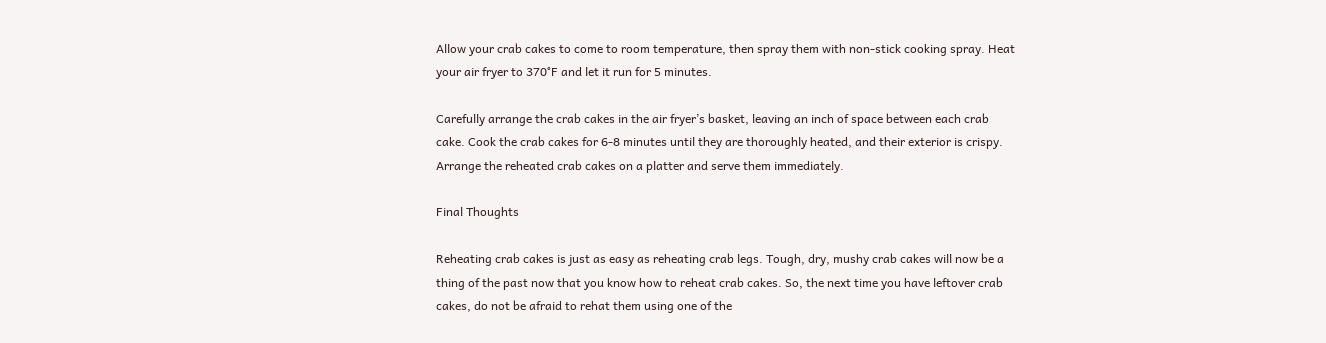Allow your crab cakes to come to room temperature, then spray them with non-stick cooking spray. Heat your air fryer to 370°F and let it run for 5 minutes.

Carefully arrange the crab cakes in the air fryer’s basket, leaving an inch of space between each crab cake. Cook the crab cakes for 6-8 minutes until they are thoroughly heated, and their exterior is crispy. Arrange the reheated crab cakes on a platter and serve them immediately.

Final Thoughts

Reheating crab cakes is just as easy as reheating crab legs. Tough, dry, mushy crab cakes will now be a thing of the past now that you know how to reheat crab cakes. So, the next time you have leftover crab cakes, do not be afraid to rehat them using one of the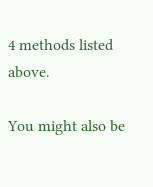4 methods listed above.

You might also be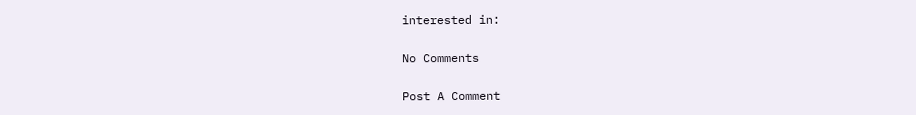interested in:

No Comments

Post A Comment